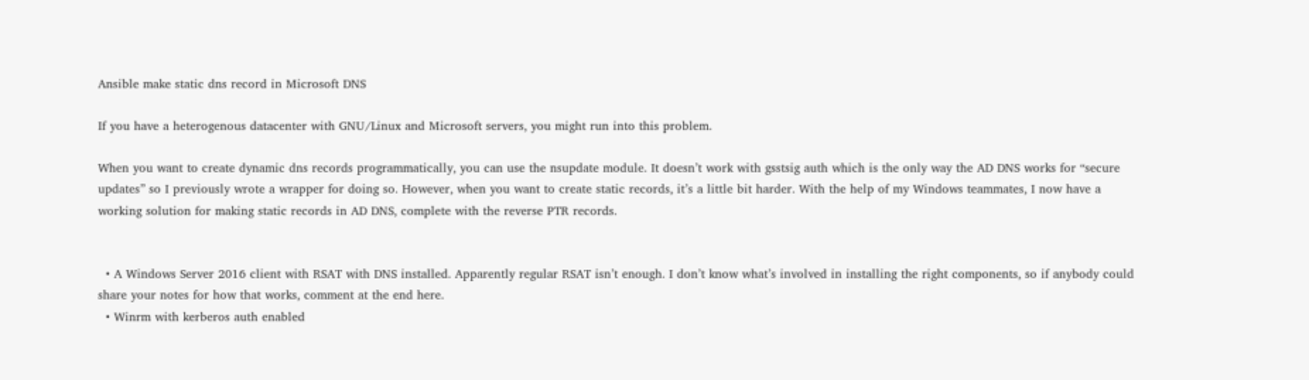Ansible make static dns record in Microsoft DNS

If you have a heterogenous datacenter with GNU/Linux and Microsoft servers, you might run into this problem.

When you want to create dynamic dns records programmatically, you can use the nsupdate module. It doesn’t work with gsstsig auth which is the only way the AD DNS works for “secure updates” so I previously wrote a wrapper for doing so. However, when you want to create static records, it’s a little bit harder. With the help of my Windows teammates, I now have a working solution for making static records in AD DNS, complete with the reverse PTR records.


  • A Windows Server 2016 client with RSAT with DNS installed. Apparently regular RSAT isn’t enough. I don’t know what’s involved in installing the right components, so if anybody could share your notes for how that works, comment at the end here.
  • Winrm with kerberos auth enabled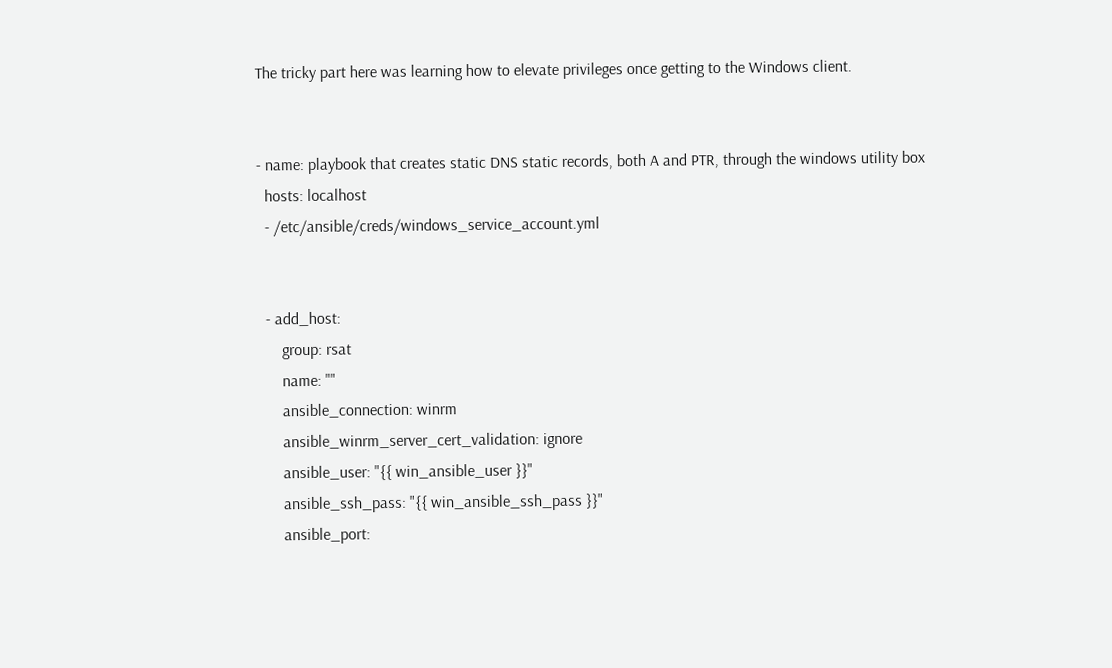The tricky part here was learning how to elevate privileges once getting to the Windows client.


- name: playbook that creates static DNS static records, both A and PTR, through the windows utility box
  hosts: localhost
  - /etc/ansible/creds/windows_service_account.yml


  - add_host:
      group: rsat
      name: ""
      ansible_connection: winrm
      ansible_winrm_server_cert_validation: ignore
      ansible_user: "{{ win_ansible_user }}"
      ansible_ssh_pass: "{{ win_ansible_ssh_pass }}"
      ansible_port: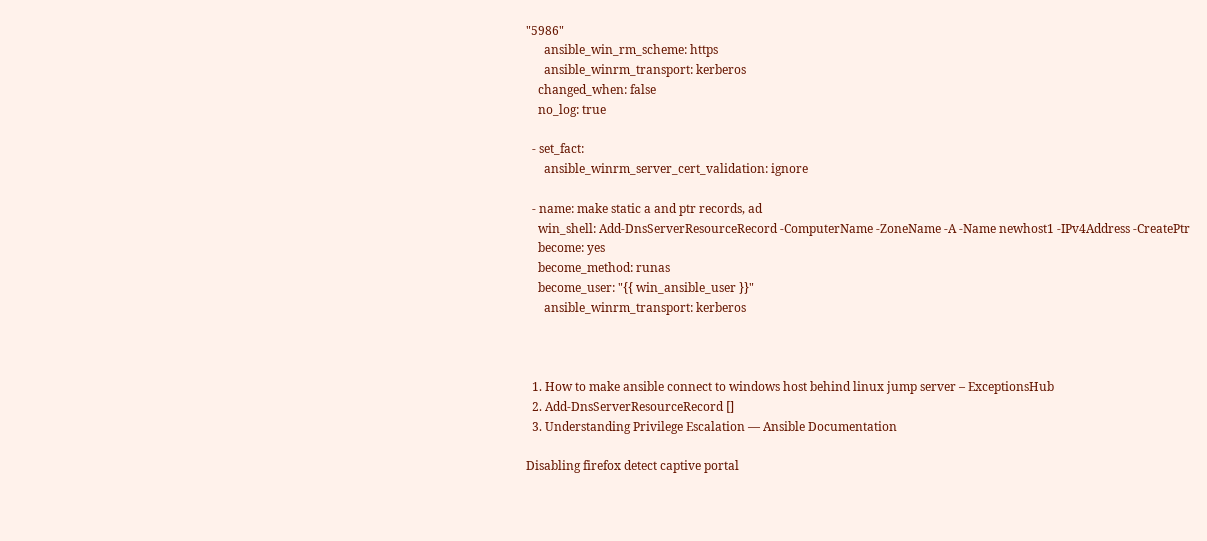"5986"
      ansible_win_rm_scheme: https
      ansible_winrm_transport: kerberos
    changed_when: false
    no_log: true

  - set_fact:
      ansible_winrm_server_cert_validation: ignore

  - name: make static a and ptr records, ad
    win_shell: Add-DnsServerResourceRecord -ComputerName -ZoneName -A -Name newhost1 -IPv4Address -CreatePtr
    become: yes
    become_method: runas
    become_user: "{{ win_ansible_user }}"
      ansible_winrm_transport: kerberos



  1. How to make ansible connect to windows host behind linux jump server – ExceptionsHub
  2. Add-DnsServerResourceRecord []
  3. Understanding Privilege Escalation — Ansible Documentation

Disabling firefox detect captive portal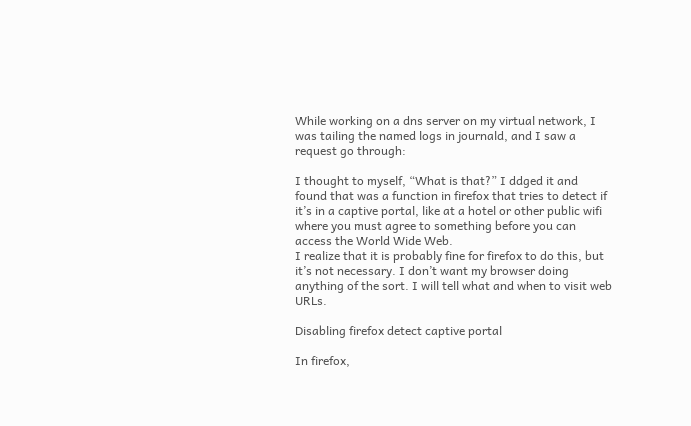While working on a dns server on my virtual network, I was tailing the named logs in journald, and I saw a request go through:

I thought to myself, “What is that?” I ddged it and found that was a function in firefox that tries to detect if it’s in a captive portal, like at a hotel or other public wifi where you must agree to something before you can access the World Wide Web.
I realize that it is probably fine for firefox to do this, but it’s not necessary. I don’t want my browser doing anything of the sort. I will tell what and when to visit web URLs.

Disabling firefox detect captive portal

In firefox,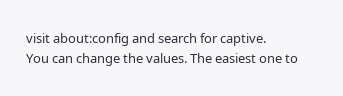visit about:config and search for captive.
You can change the values. The easiest one to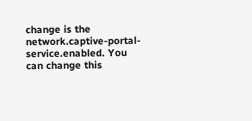change is the network.captive-portal-service.enabled. You can change this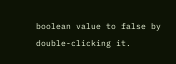boolean value to false by double-clicking it.